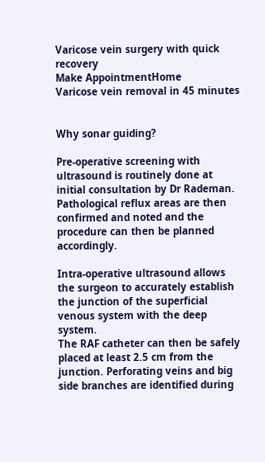Varicose vein surgery with quick recovery
Make AppointmentHome
Varicose vein removal in 45 minutes


Why sonar guiding?

Pre-operative screening with ultrasound is routinely done at initial consultation by Dr Rademan. Pathological reflux areas are then confirmed and noted and the procedure can then be planned accordingly.

Intra-operative ultrasound allows the surgeon to accurately establish the junction of the superficial venous system with the deep system.
The RAF catheter can then be safely placed at least 2.5 cm from the junction. Perforating veins and big side branches are identified during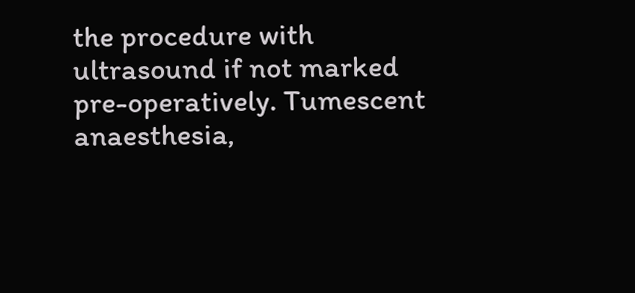the procedure with ultrasound if not marked pre-operatively. Tumescent anaesthesia,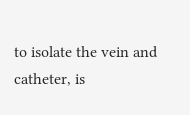to isolate the vein and catheter, is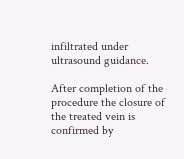infiltrated under ultrasound guidance.

After completion of the procedure the closure of the treated vein is confirmed by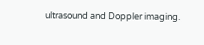ultrasound and Doppler imaging.